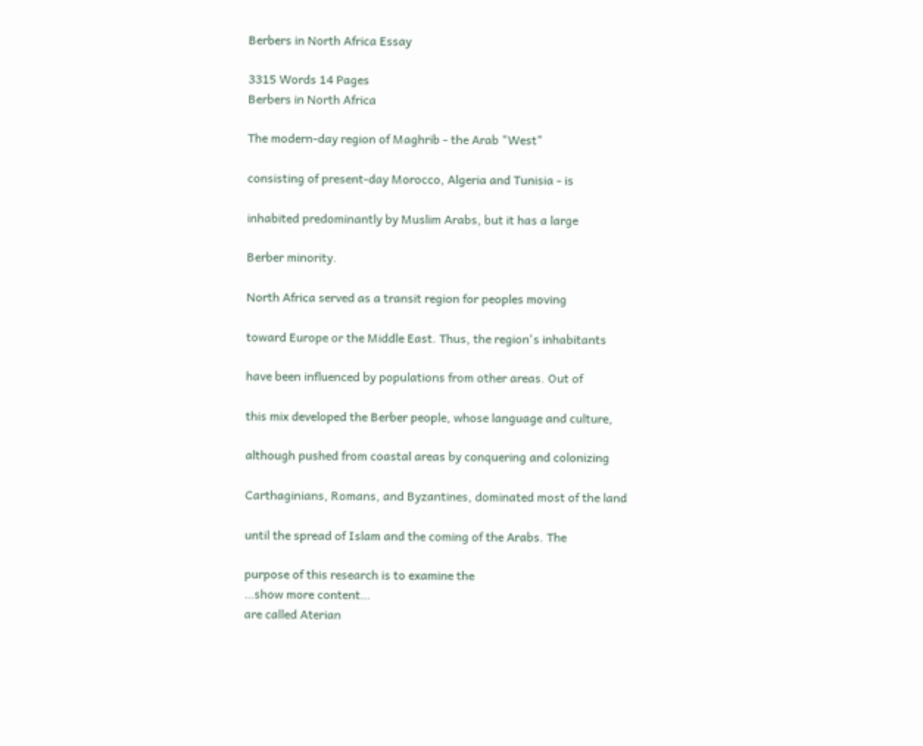Berbers in North Africa Essay

3315 Words 14 Pages
Berbers in North Africa

The modern-day region of Maghrib - the Arab "West"

consisting of present-day Morocco, Algeria and Tunisia - is

inhabited predominantly by Muslim Arabs, but it has a large

Berber minority.

North Africa served as a transit region for peoples moving

toward Europe or the Middle East. Thus, the region's inhabitants

have been influenced by populations from other areas. Out of

this mix developed the Berber people, whose language and culture,

although pushed from coastal areas by conquering and colonizing

Carthaginians, Romans, and Byzantines, dominated most of the land

until the spread of Islam and the coming of the Arabs. The

purpose of this research is to examine the
…show more content…
are called Aterian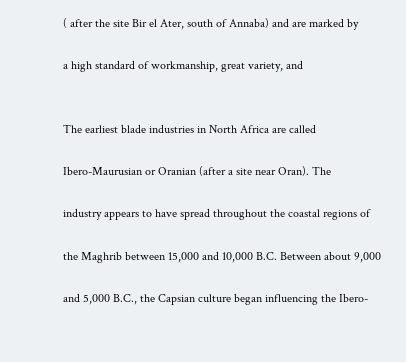( after the site Bir el Ater, south of Annaba) and are marked by

a high standard of workmanship, great variety, and


The earliest blade industries in North Africa are called

Ibero-Maurusian or Oranian (after a site near Oran). The

industry appears to have spread throughout the coastal regions of

the Maghrib between 15,000 and 10,000 B.C. Between about 9,000

and 5,000 B.C., the Capsian culture began influencing the Ibero-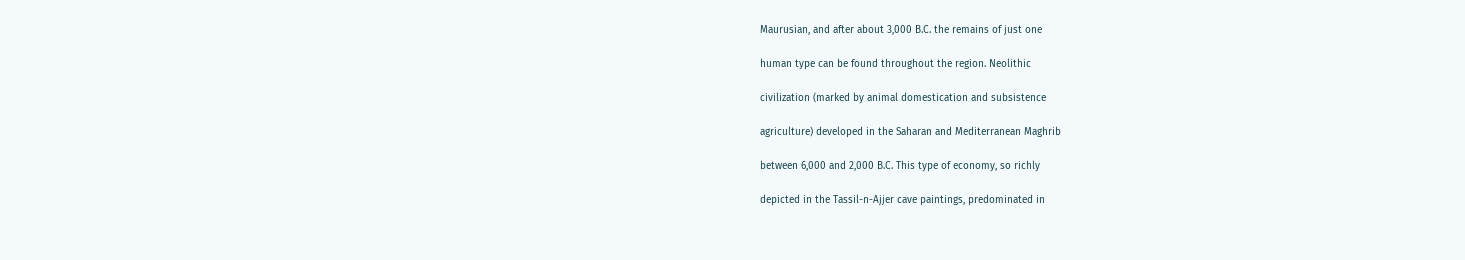Maurusian, and after about 3,000 B.C. the remains of just one

human type can be found throughout the region. Neolithic

civilization (marked by animal domestication and subsistence

agriculture) developed in the Saharan and Mediterranean Maghrib

between 6,000 and 2,000 B.C. This type of economy, so richly

depicted in the Tassil-n-Ajjer cave paintings, predominated in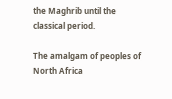the Maghrib until the classical period.

The amalgam of peoples of North Africa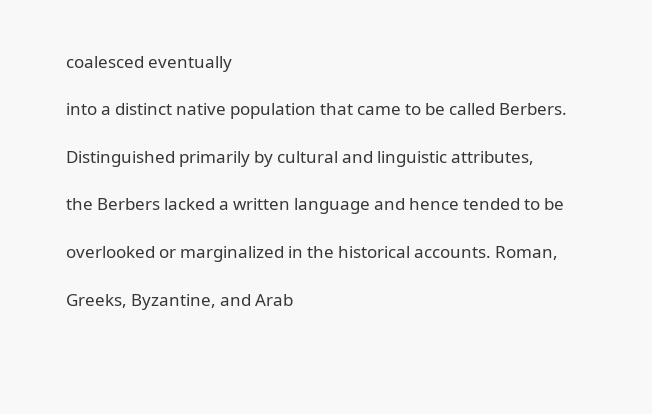coalesced eventually

into a distinct native population that came to be called Berbers.

Distinguished primarily by cultural and linguistic attributes,

the Berbers lacked a written language and hence tended to be

overlooked or marginalized in the historical accounts. Roman,

Greeks, Byzantine, and Arab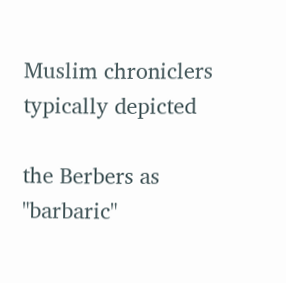Muslim chroniclers typically depicted

the Berbers as "barbaric"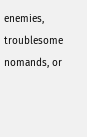enemies, troublesome nomands, or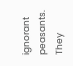ignorant peasants. They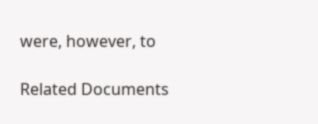were, however, to

Related Documents